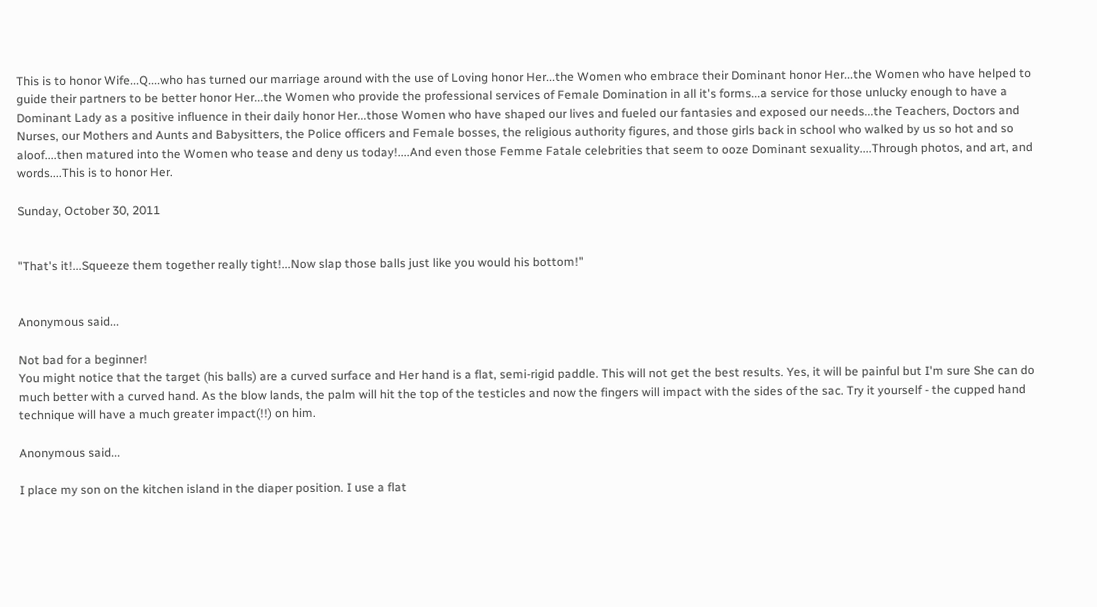This is to honor Wife...Q....who has turned our marriage around with the use of Loving honor Her...the Women who embrace their Dominant honor Her...the Women who have helped to guide their partners to be better honor Her...the Women who provide the professional services of Female Domination in all it's forms...a service for those unlucky enough to have a Dominant Lady as a positive influence in their daily honor Her...those Women who have shaped our lives and fueled our fantasies and exposed our needs...the Teachers, Doctors and Nurses, our Mothers and Aunts and Babysitters, the Police officers and Female bosses, the religious authority figures, and those girls back in school who walked by us so hot and so aloof....then matured into the Women who tease and deny us today!....And even those Femme Fatale celebrities that seem to ooze Dominant sexuality....Through photos, and art, and words....This is to honor Her.

Sunday, October 30, 2011


"That's it!...Squeeze them together really tight!...Now slap those balls just like you would his bottom!"


Anonymous said...

Not bad for a beginner!
You might notice that the target (his balls) are a curved surface and Her hand is a flat, semi-rigid paddle. This will not get the best results. Yes, it will be painful but I'm sure She can do much better with a curved hand. As the blow lands, the palm will hit the top of the testicles and now the fingers will impact with the sides of the sac. Try it yourself - the cupped hand technique will have a much greater impact(!!) on him.

Anonymous said...

I place my son on the kitchen island in the diaper position. I use a flat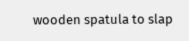wooden spatula to slap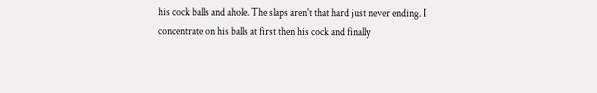his cock balls and ahole. The slaps aren't that hard just never ending. I concentrate on his balls at first then his cock and finally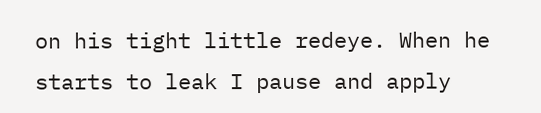on his tight little redeye. When he starts to leak I pause and apply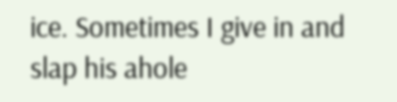ice. Sometimes I give in and slap his ahole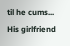til he cums... His girlfriend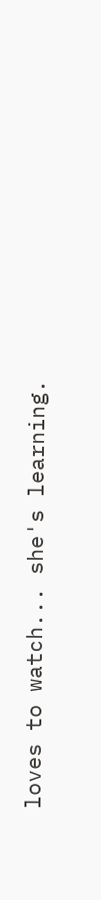loves to watch... she's learning.